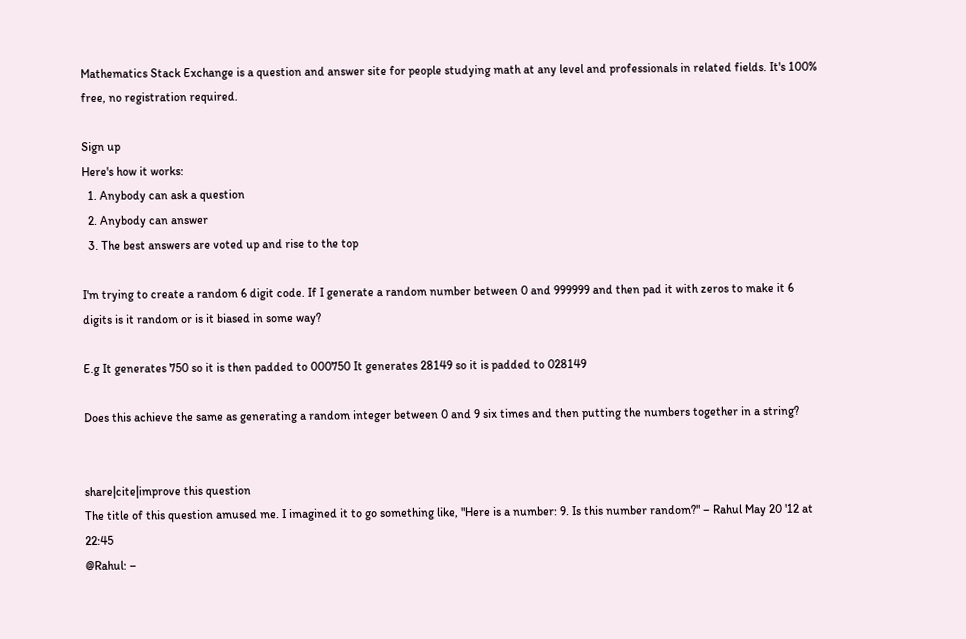Mathematics Stack Exchange is a question and answer site for people studying math at any level and professionals in related fields. It's 100% free, no registration required.

Sign up
Here's how it works:
  1. Anybody can ask a question
  2. Anybody can answer
  3. The best answers are voted up and rise to the top

I'm trying to create a random 6 digit code. If I generate a random number between 0 and 999999 and then pad it with zeros to make it 6 digits is it random or is it biased in some way?

E.g It generates 750 so it is then padded to 000750 It generates 28149 so it is padded to 028149

Does this achieve the same as generating a random integer between 0 and 9 six times and then putting the numbers together in a string?


share|cite|improve this question
The title of this question amused me. I imagined it to go something like, "Here is a number: 9. Is this number random?" – Rahul May 20 '12 at 22:45
@Rahul: –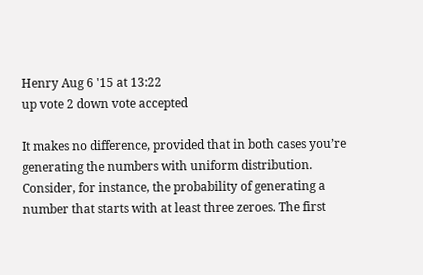Henry Aug 6 '15 at 13:22
up vote 2 down vote accepted

It makes no difference, provided that in both cases you’re generating the numbers with uniform distribution. Consider, for instance, the probability of generating a number that starts with at least three zeroes. The first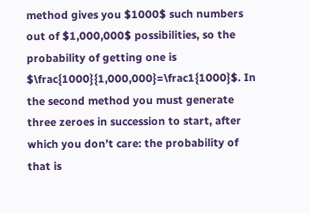method gives you $1000$ such numbers out of $1,000,000$ possibilities, so the probability of getting one is $\frac{1000}{1,000,000}=\frac1{1000}$. In the second method you must generate three zeroes in succession to start, after which you don’t care: the probability of that is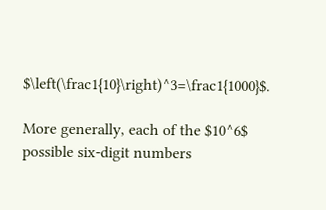$\left(\frac1{10}\right)^3=\frac1{1000}$.

More generally, each of the $10^6$ possible six-digit numbers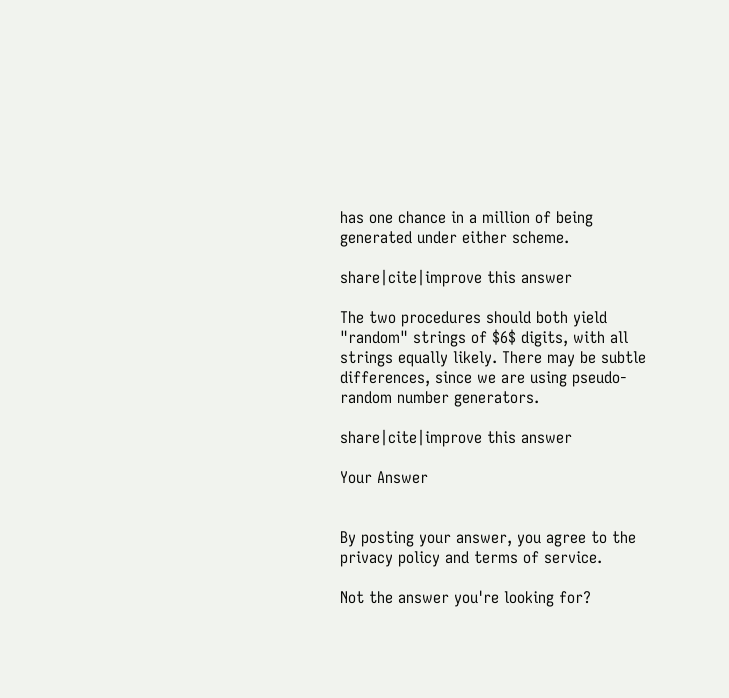has one chance in a million of being generated under either scheme.

share|cite|improve this answer

The two procedures should both yield "random" strings of $6$ digits, with all strings equally likely. There may be subtle differences, since we are using pseudo-random number generators.

share|cite|improve this answer

Your Answer


By posting your answer, you agree to the privacy policy and terms of service.

Not the answer you're looking for?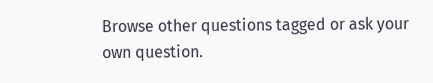Browse other questions tagged or ask your own question.